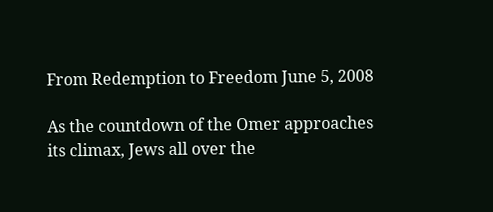From Redemption to Freedom June 5, 2008

As the countdown of the Omer approaches its climax, Jews all over the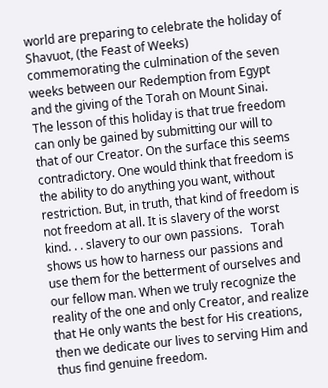world are preparing to celebrate the holiday of Shavuot, (the Feast of Weeks) commemorating the culmination of the seven weeks between our Redemption from Egypt and the giving of the Torah on Mount Sinai. The lesson of this holiday is that true freedom can only be gained by submitting our will to that of our Creator. On the surface this seems contradictory. One would think that freedom is the ability to do anything you want, without restriction. But, in truth, that kind of freedom is not freedom at all. It is slavery of the worst kind. . . slavery to our own passions.   Torah shows us how to harness our passions and use them for the betterment of ourselves and our fellow man. When we truly recognize the reality of the one and only Creator, and realize that He only wants the best for His creations, then we dedicate our lives to serving Him and thus find genuine freedom.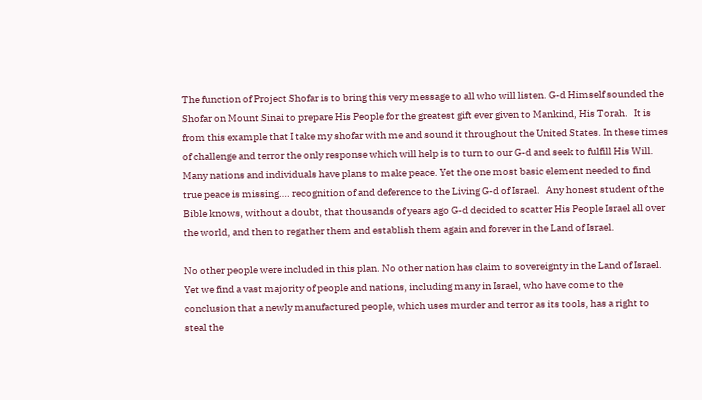The function of Project Shofar is to bring this very message to all who will listen. G-d Himself sounded the Shofar on Mount Sinai to prepare His People for the greatest gift ever given to Mankind, His Torah.   It is from this example that I take my shofar with me and sound it throughout the United States. In these times of challenge and terror the only response which will help is to turn to our G-d and seek to fulfill His Will. Many nations and individuals have plans to make peace. Yet the one most basic element needed to find true peace is missing…. recognition of and deference to the Living G-d of Israel.   Any honest student of the Bible knows, without a doubt, that thousands of years ago G-d decided to scatter His People Israel all over the world, and then to regather them and establish them again and forever in the Land of Israel.

No other people were included in this plan. No other nation has claim to sovereignty in the Land of Israel. Yet we find a vast majority of people and nations, including many in Israel, who have come to the conclusion that a newly manufactured people, which uses murder and terror as its tools, has a right to steal the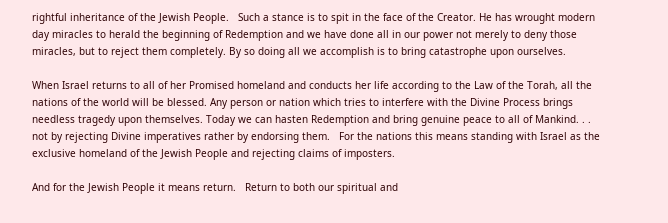rightful inheritance of the Jewish People.   Such a stance is to spit in the face of the Creator. He has wrought modern day miracles to herald the beginning of Redemption and we have done all in our power not merely to deny those miracles, but to reject them completely. By so doing all we accomplish is to bring catastrophe upon ourselves.

When Israel returns to all of her Promised homeland and conducts her life according to the Law of the Torah, all the nations of the world will be blessed. Any person or nation which tries to interfere with the Divine Process brings needless tragedy upon themselves. Today we can hasten Redemption and bring genuine peace to all of Mankind. . . not by rejecting Divine imperatives rather by endorsing them.   For the nations this means standing with Israel as the exclusive homeland of the Jewish People and rejecting claims of imposters.

And for the Jewish People it means return.   Return to both our spiritual and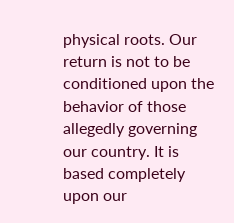physical roots. Our return is not to be conditioned upon the behavior of those allegedly governing our country. It is based completely upon our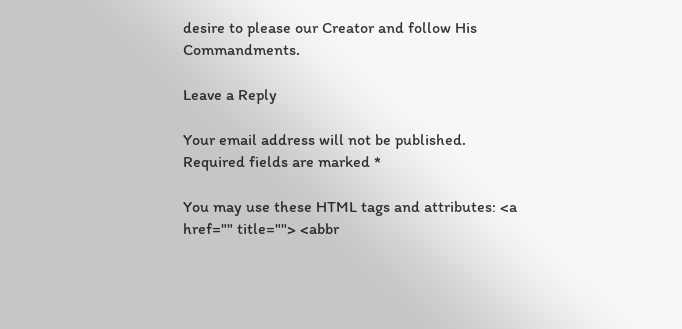desire to please our Creator and follow His Commandments.

Leave a Reply

Your email address will not be published. Required fields are marked *

You may use these HTML tags and attributes: <a href="" title=""> <abbr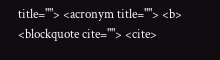title=""> <acronym title=""> <b> <blockquote cite=""> <cite>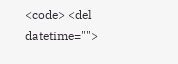<code> <del datetime="">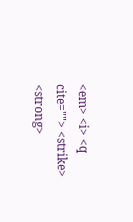<em> <i> <q cite=""> <strike> <strong>